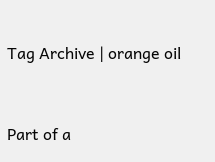Tag Archive | orange oil


Part of a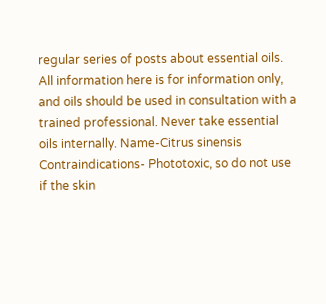regular series of posts about essential oils. All information here is for information only, and oils should be used in consultation with a trained professional. Never take essential oils internally. Name-Citrus sinensis Contraindications- Phototoxic, so do not use if the skin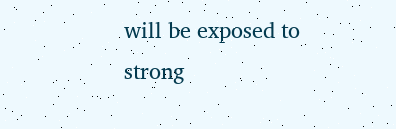will be exposed to strong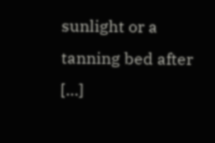sunlight or a tanning bed after […]